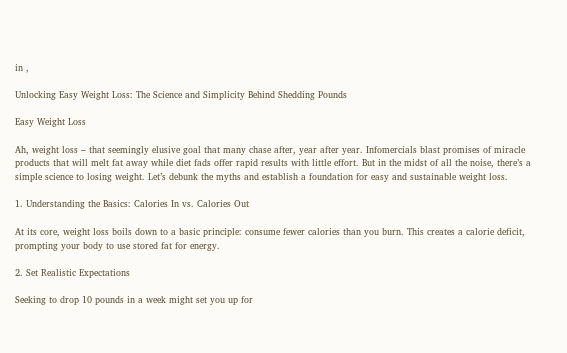in ,

Unlocking Easy Weight Loss: The Science and Simplicity Behind Shedding Pounds

Easy Weight Loss

Ah, weight loss – that seemingly elusive goal that many chase after, year after year. Infomercials blast promises of miracle products that will melt fat away while diet fads offer rapid results with little effort. But in the midst of all the noise, there’s a simple science to losing weight. Let’s debunk the myths and establish a foundation for easy and sustainable weight loss.

1. Understanding the Basics: Calories In vs. Calories Out

At its core, weight loss boils down to a basic principle: consume fewer calories than you burn. This creates a calorie deficit, prompting your body to use stored fat for energy.

2. Set Realistic Expectations

Seeking to drop 10 pounds in a week might set you up for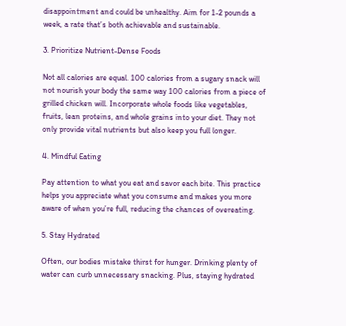disappointment and could be unhealthy. Aim for 1-2 pounds a week, a rate that’s both achievable and sustainable.

3. Prioritize Nutrient-Dense Foods

Not all calories are equal. 100 calories from a sugary snack will not nourish your body the same way 100 calories from a piece of grilled chicken will. Incorporate whole foods like vegetables, fruits, lean proteins, and whole grains into your diet. They not only provide vital nutrients but also keep you full longer.

4. Mindful Eating

Pay attention to what you eat and savor each bite. This practice helps you appreciate what you consume and makes you more aware of when you’re full, reducing the chances of overeating.

5. Stay Hydrated

Often, our bodies mistake thirst for hunger. Drinking plenty of water can curb unnecessary snacking. Plus, staying hydrated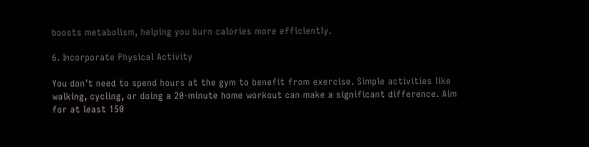boosts metabolism, helping you burn calories more efficiently.

6. Incorporate Physical Activity

You don’t need to spend hours at the gym to benefit from exercise. Simple activities like walking, cycling, or doing a 20-minute home workout can make a significant difference. Aim for at least 150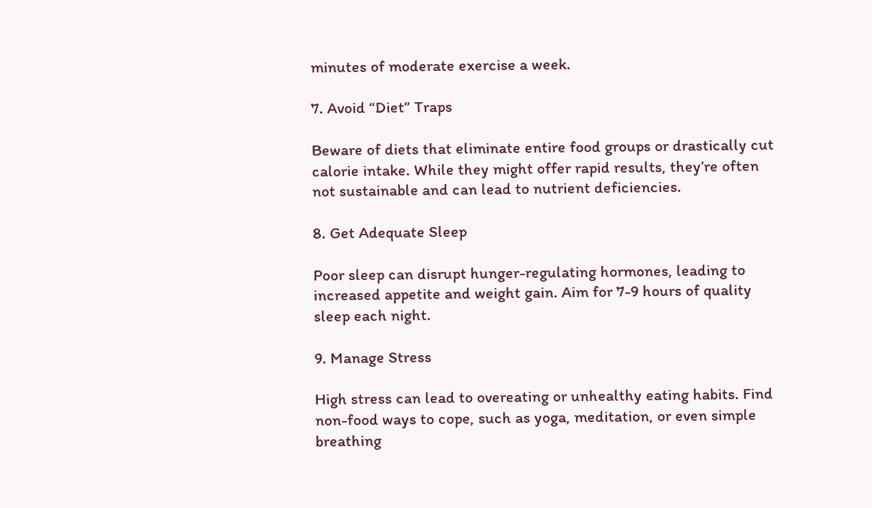minutes of moderate exercise a week.

7. Avoid “Diet” Traps

Beware of diets that eliminate entire food groups or drastically cut calorie intake. While they might offer rapid results, they’re often not sustainable and can lead to nutrient deficiencies.

8. Get Adequate Sleep

Poor sleep can disrupt hunger-regulating hormones, leading to increased appetite and weight gain. Aim for 7-9 hours of quality sleep each night.

9. Manage Stress

High stress can lead to overeating or unhealthy eating habits. Find non-food ways to cope, such as yoga, meditation, or even simple breathing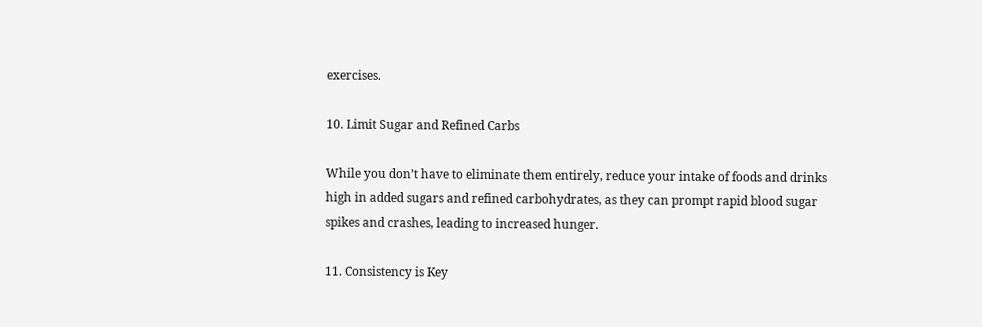exercises.

10. Limit Sugar and Refined Carbs

While you don’t have to eliminate them entirely, reduce your intake of foods and drinks high in added sugars and refined carbohydrates, as they can prompt rapid blood sugar spikes and crashes, leading to increased hunger.

11. Consistency is Key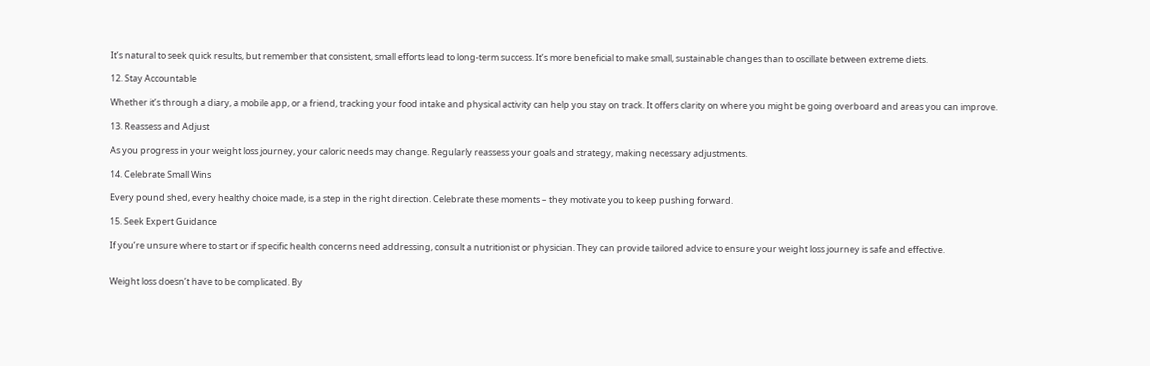It’s natural to seek quick results, but remember that consistent, small efforts lead to long-term success. It’s more beneficial to make small, sustainable changes than to oscillate between extreme diets.

12. Stay Accountable

Whether it’s through a diary, a mobile app, or a friend, tracking your food intake and physical activity can help you stay on track. It offers clarity on where you might be going overboard and areas you can improve.

13. Reassess and Adjust

As you progress in your weight loss journey, your caloric needs may change. Regularly reassess your goals and strategy, making necessary adjustments.

14. Celebrate Small Wins

Every pound shed, every healthy choice made, is a step in the right direction. Celebrate these moments – they motivate you to keep pushing forward.

15. Seek Expert Guidance

If you’re unsure where to start or if specific health concerns need addressing, consult a nutritionist or physician. They can provide tailored advice to ensure your weight loss journey is safe and effective.


Weight loss doesn’t have to be complicated. By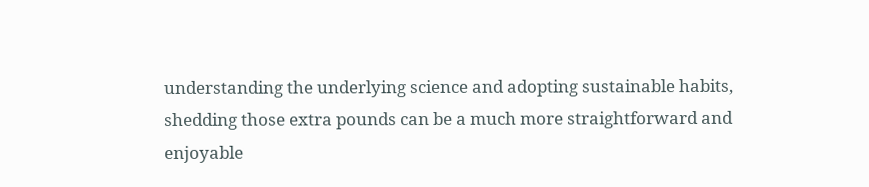understanding the underlying science and adopting sustainable habits, shedding those extra pounds can be a much more straightforward and enjoyable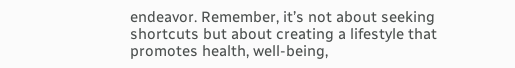endeavor. Remember, it’s not about seeking shortcuts but about creating a lifestyle that promotes health, well-being,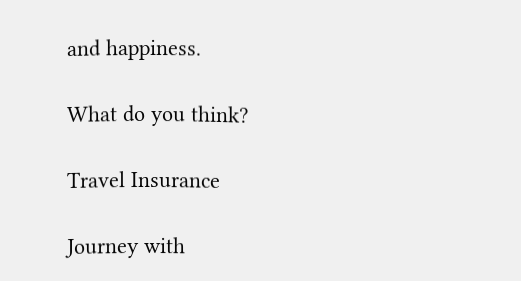and happiness.

What do you think?

Travel Insurance

Journey with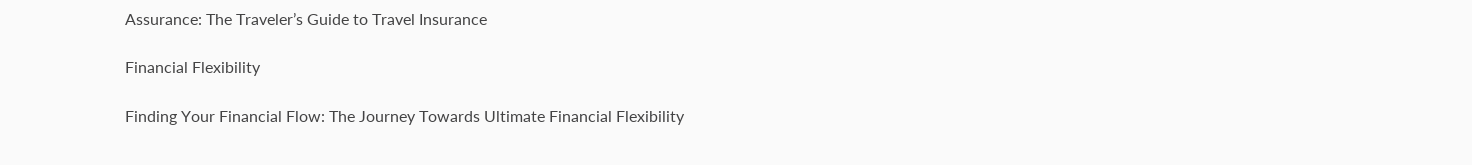Assurance: The Traveler’s Guide to Travel Insurance

Financial Flexibility

Finding Your Financial Flow: The Journey Towards Ultimate Financial Flexibility